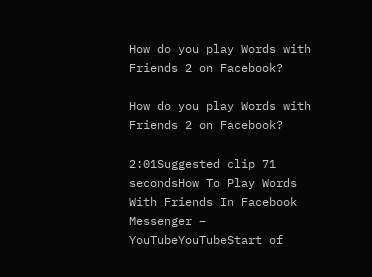How do you play Words with Friends 2 on Facebook?

How do you play Words with Friends 2 on Facebook?

2:01Suggested clip 71 secondsHow To Play Words With Friends In Facebook Messenger – YouTubeYouTubeStart of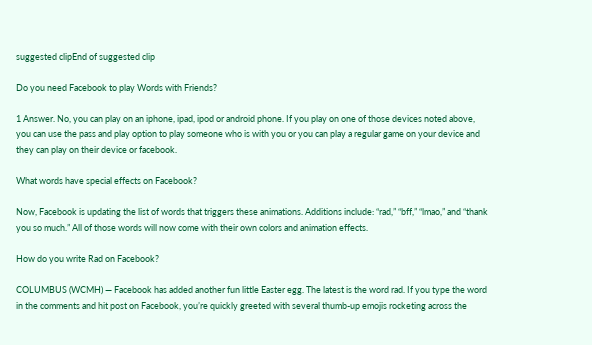suggested clipEnd of suggested clip

Do you need Facebook to play Words with Friends?

1 Answer. No, you can play on an iphone, ipad, ipod or android phone. If you play on one of those devices noted above, you can use the pass and play option to play someone who is with you or you can play a regular game on your device and they can play on their device or facebook.

What words have special effects on Facebook?

Now, Facebook is updating the list of words that triggers these animations. Additions include: “rad,” “bff,” “lmao,” and “thank you so much.” All of those words will now come with their own colors and animation effects.

How do you write Rad on Facebook?

COLUMBUS (WCMH) — Facebook has added another fun little Easter egg. The latest is the word rad. If you type the word in the comments and hit post on Facebook, you’re quickly greeted with several thumb-up emojis rocketing across the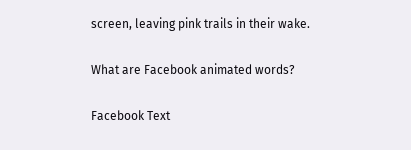screen, leaving pink trails in their wake.

What are Facebook animated words?

Facebook Text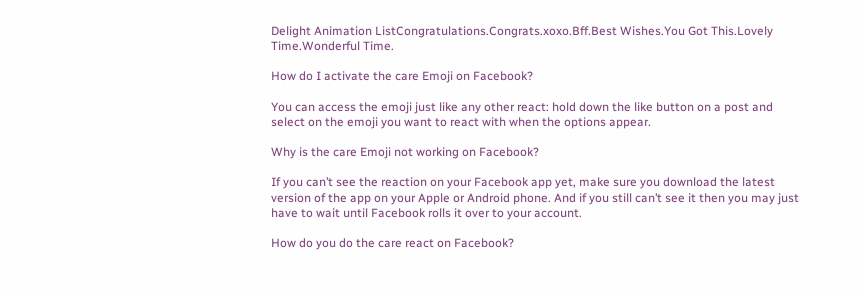Delight Animation ListCongratulations.Congrats.xoxo.Bff.Best Wishes.You Got This.Lovely Time.Wonderful Time.

How do I activate the care Emoji on Facebook?

You can access the emoji just like any other react: hold down the like button on a post and select on the emoji you want to react with when the options appear.

Why is the care Emoji not working on Facebook?

If you can’t see the reaction on your Facebook app yet, make sure you download the latest version of the app on your Apple or Android phone. And if you still can’t see it then you may just have to wait until Facebook rolls it over to your account.

How do you do the care react on Facebook?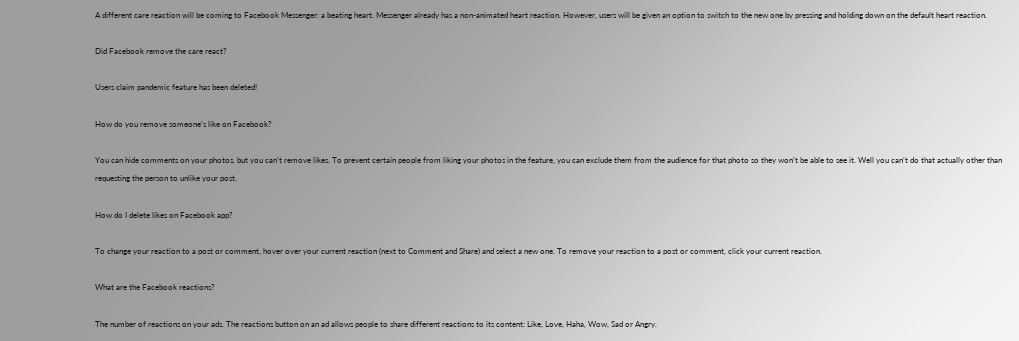A different care reaction will be coming to Facebook Messenger: a beating heart. Messenger already has a non-animated heart reaction. However, users will be given an option to switch to the new one by pressing and holding down on the default heart reaction.

Did Facebook remove the care react?

Users claim pandemic feature has been deleted!

How do you remove someone’s like on Facebook?

You can hide comments on your photos, but you can’t remove likes. To prevent certain people from liking your photos in the feature, you can exclude them from the audience for that photo so they won’t be able to see it. Well you can’t do that actually other than requesting the person to unlike your post.

How do I delete likes on Facebook app?

To change your reaction to a post or comment, hover over your current reaction (next to Comment and Share) and select a new one. To remove your reaction to a post or comment, click your current reaction.

What are the Facebook reactions?

The number of reactions on your ads. The reactions button on an ad allows people to share different reactions to its content: Like, Love, Haha, Wow, Sad or Angry.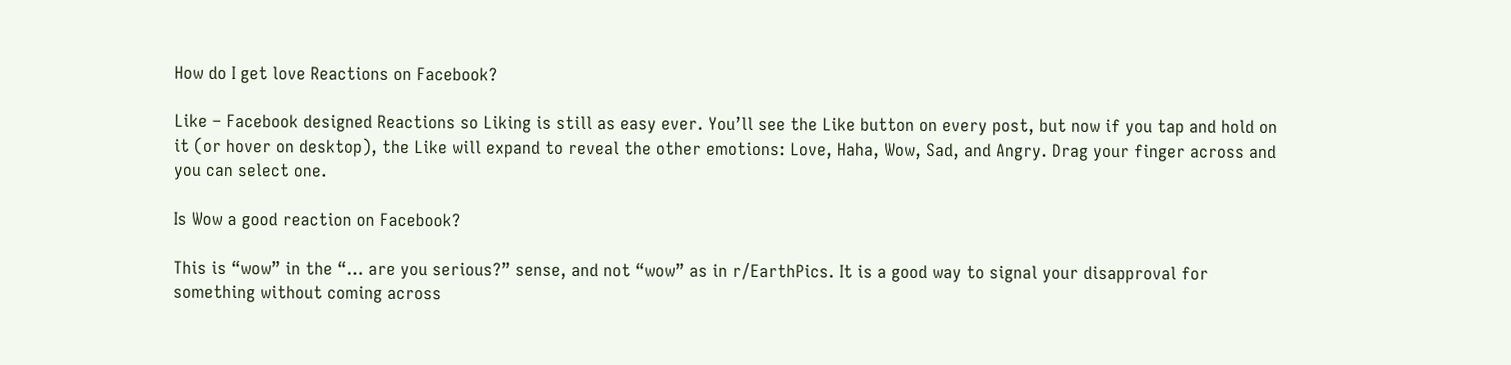How do I get love Reactions on Facebook?

Like – Facebook designed Reactions so Liking is still as easy ever. You’ll see the Like button on every post, but now if you tap and hold on it (or hover on desktop), the Like will expand to reveal the other emotions: Love, Haha, Wow, Sad, and Angry. Drag your finger across and you can select one.

Is Wow a good reaction on Facebook?

This is “wow” in the “… are you serious?” sense, and not “wow” as in r/EarthPics. It is a good way to signal your disapproval for something without coming across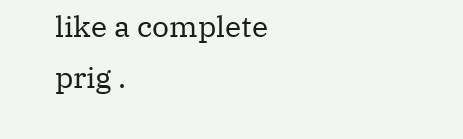like a complete prig .